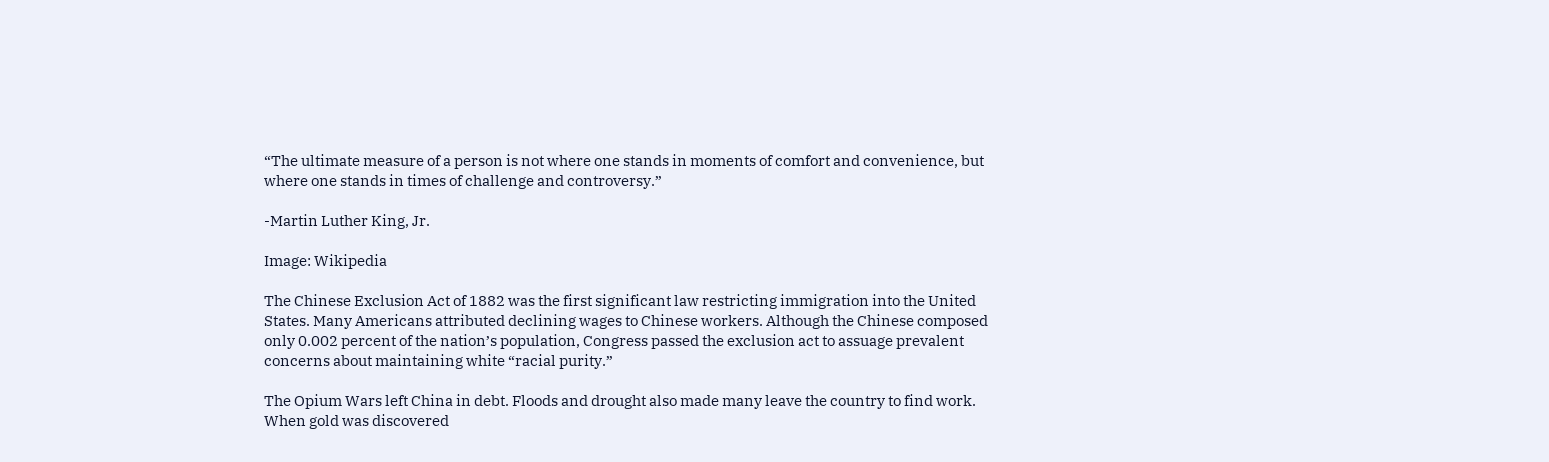“The ultimate measure of a person is not where one stands in moments of comfort and convenience, but where one stands in times of challenge and controversy.”

-Martin Luther King, Jr.

Image: Wikipedia

The Chinese Exclusion Act of 1882 was the first significant law restricting immigration into the United States. Many Americans attributed declining wages to Chinese workers. Although the Chinese composed only 0.002 percent of the nation’s population, Congress passed the exclusion act to assuage prevalent concerns about maintaining white “racial purity.”

The Opium Wars left China in debt. Floods and drought also made many leave the country to find work. When gold was discovered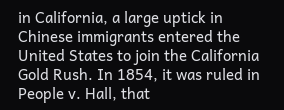in California, a large uptick in Chinese immigrants entered the United States to join the California Gold Rush. In 1854, it was ruled in People v. Hall, that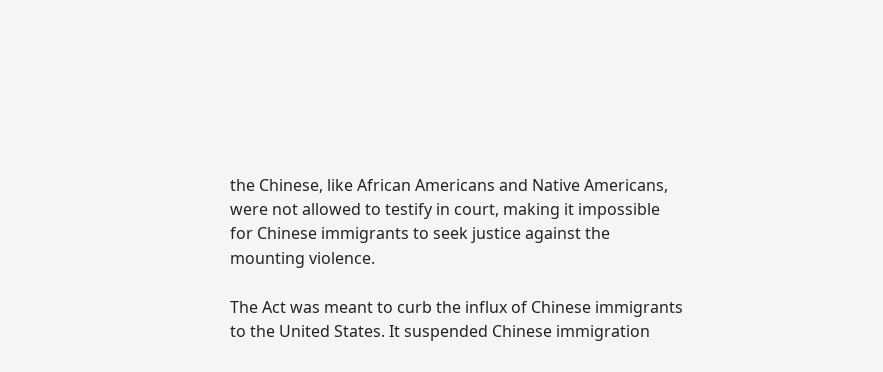the Chinese, like African Americans and Native Americans, were not allowed to testify in court, making it impossible for Chinese immigrants to seek justice against the mounting violence.

The Act was meant to curb the influx of Chinese immigrants to the United States. It suspended Chinese immigration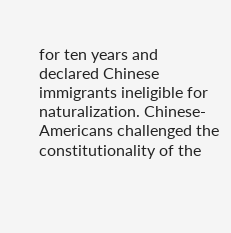for ten years and declared Chinese immigrants ineligible for naturalization. Chinese-Americans challenged the constitutionality of the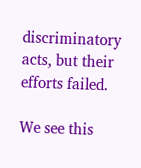discriminatory acts, but their efforts failed.

We see this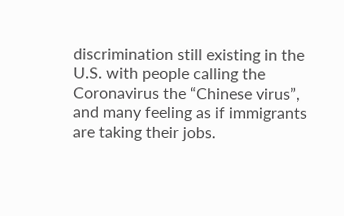discrimination still existing in the U.S. with people calling the Coronavirus the “Chinese virus”, and many feeling as if immigrants are taking their jobs.